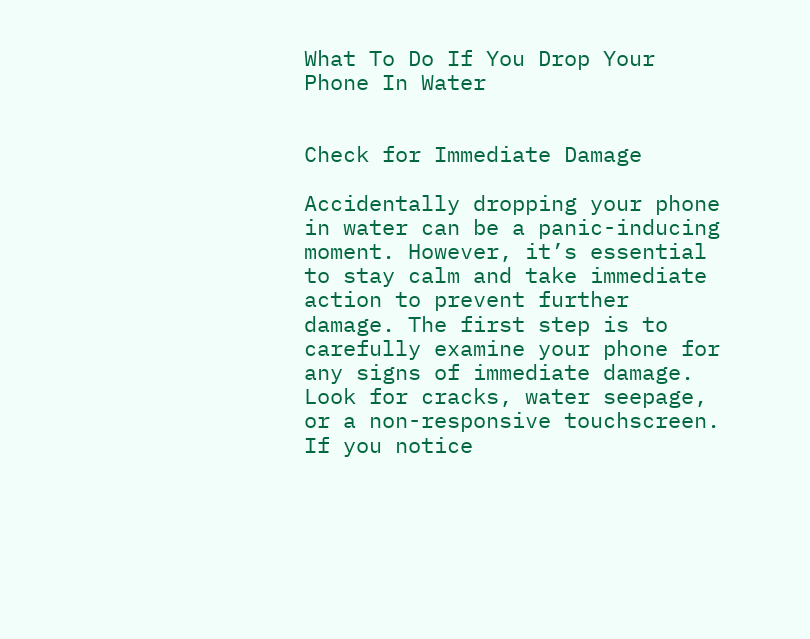What To Do If You Drop Your Phone In Water


Check for Immediate Damage

Accidentally dropping your phone in water can be a panic-inducing moment. However, it’s essential to stay calm and take immediate action to prevent further damage. The first step is to carefully examine your phone for any signs of immediate damage. Look for cracks, water seepage, or a non-responsive touchscreen. If you notice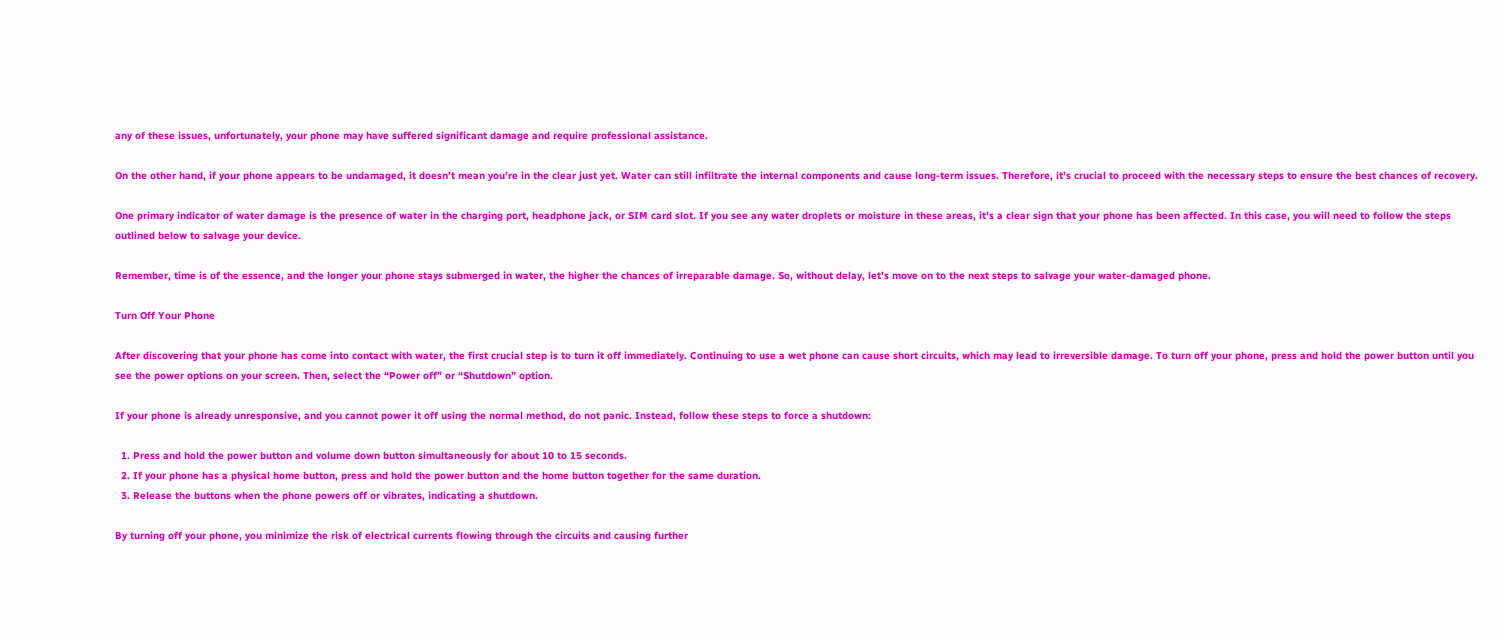any of these issues, unfortunately, your phone may have suffered significant damage and require professional assistance.

On the other hand, if your phone appears to be undamaged, it doesn’t mean you’re in the clear just yet. Water can still infiltrate the internal components and cause long-term issues. Therefore, it’s crucial to proceed with the necessary steps to ensure the best chances of recovery.

One primary indicator of water damage is the presence of water in the charging port, headphone jack, or SIM card slot. If you see any water droplets or moisture in these areas, it’s a clear sign that your phone has been affected. In this case, you will need to follow the steps outlined below to salvage your device.

Remember, time is of the essence, and the longer your phone stays submerged in water, the higher the chances of irreparable damage. So, without delay, let’s move on to the next steps to salvage your water-damaged phone.

Turn Off Your Phone

After discovering that your phone has come into contact with water, the first crucial step is to turn it off immediately. Continuing to use a wet phone can cause short circuits, which may lead to irreversible damage. To turn off your phone, press and hold the power button until you see the power options on your screen. Then, select the “Power off” or “Shutdown” option.

If your phone is already unresponsive, and you cannot power it off using the normal method, do not panic. Instead, follow these steps to force a shutdown:

  1. Press and hold the power button and volume down button simultaneously for about 10 to 15 seconds.
  2. If your phone has a physical home button, press and hold the power button and the home button together for the same duration.
  3. Release the buttons when the phone powers off or vibrates, indicating a shutdown.

By turning off your phone, you minimize the risk of electrical currents flowing through the circuits and causing further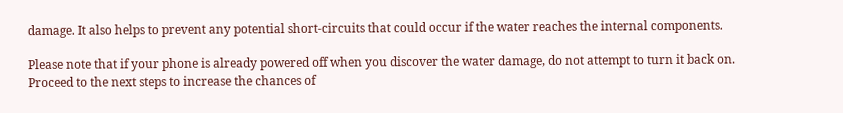damage. It also helps to prevent any potential short-circuits that could occur if the water reaches the internal components.

Please note that if your phone is already powered off when you discover the water damage, do not attempt to turn it back on. Proceed to the next steps to increase the chances of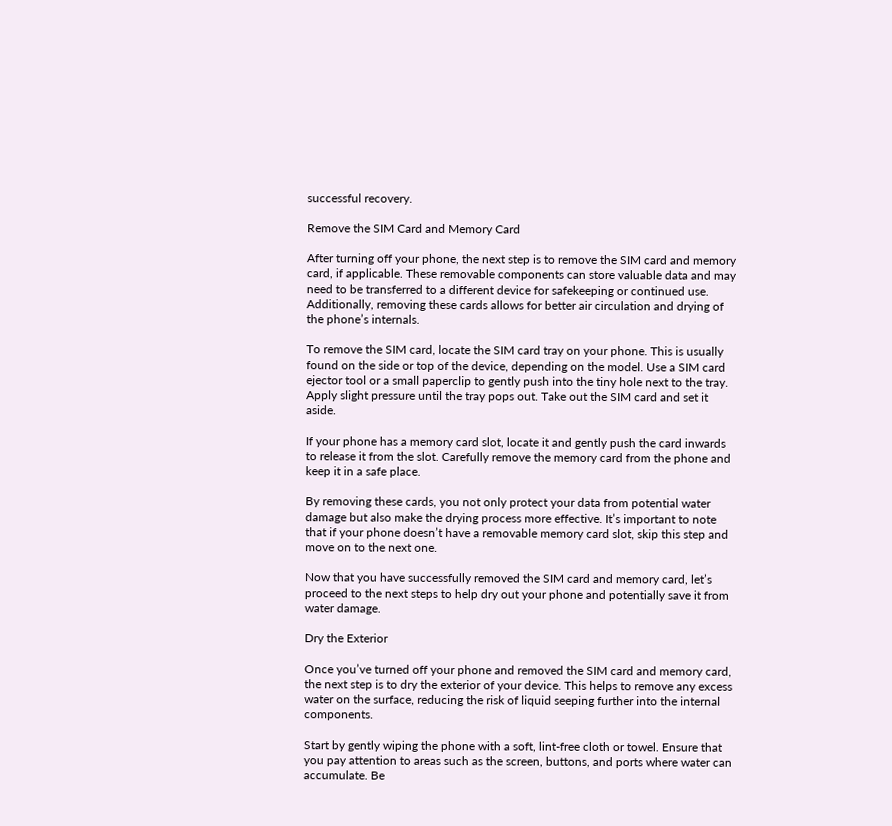successful recovery.

Remove the SIM Card and Memory Card

After turning off your phone, the next step is to remove the SIM card and memory card, if applicable. These removable components can store valuable data and may need to be transferred to a different device for safekeeping or continued use. Additionally, removing these cards allows for better air circulation and drying of the phone’s internals.

To remove the SIM card, locate the SIM card tray on your phone. This is usually found on the side or top of the device, depending on the model. Use a SIM card ejector tool or a small paperclip to gently push into the tiny hole next to the tray. Apply slight pressure until the tray pops out. Take out the SIM card and set it aside.

If your phone has a memory card slot, locate it and gently push the card inwards to release it from the slot. Carefully remove the memory card from the phone and keep it in a safe place.

By removing these cards, you not only protect your data from potential water damage but also make the drying process more effective. It’s important to note that if your phone doesn’t have a removable memory card slot, skip this step and move on to the next one.

Now that you have successfully removed the SIM card and memory card, let’s proceed to the next steps to help dry out your phone and potentially save it from water damage.

Dry the Exterior

Once you’ve turned off your phone and removed the SIM card and memory card, the next step is to dry the exterior of your device. This helps to remove any excess water on the surface, reducing the risk of liquid seeping further into the internal components.

Start by gently wiping the phone with a soft, lint-free cloth or towel. Ensure that you pay attention to areas such as the screen, buttons, and ports where water can accumulate. Be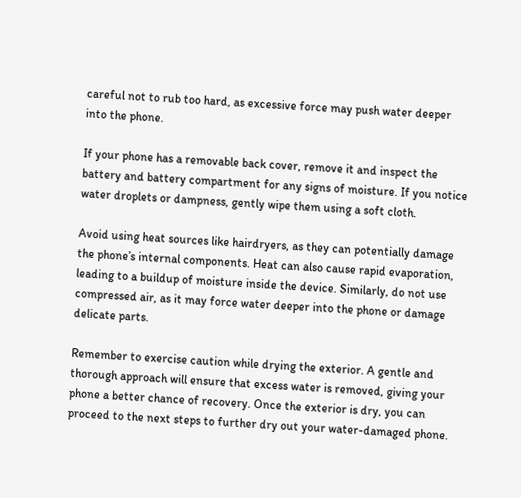careful not to rub too hard, as excessive force may push water deeper into the phone.

If your phone has a removable back cover, remove it and inspect the battery and battery compartment for any signs of moisture. If you notice water droplets or dampness, gently wipe them using a soft cloth.

Avoid using heat sources like hairdryers, as they can potentially damage the phone’s internal components. Heat can also cause rapid evaporation, leading to a buildup of moisture inside the device. Similarly, do not use compressed air, as it may force water deeper into the phone or damage delicate parts.

Remember to exercise caution while drying the exterior. A gentle and thorough approach will ensure that excess water is removed, giving your phone a better chance of recovery. Once the exterior is dry, you can proceed to the next steps to further dry out your water-damaged phone.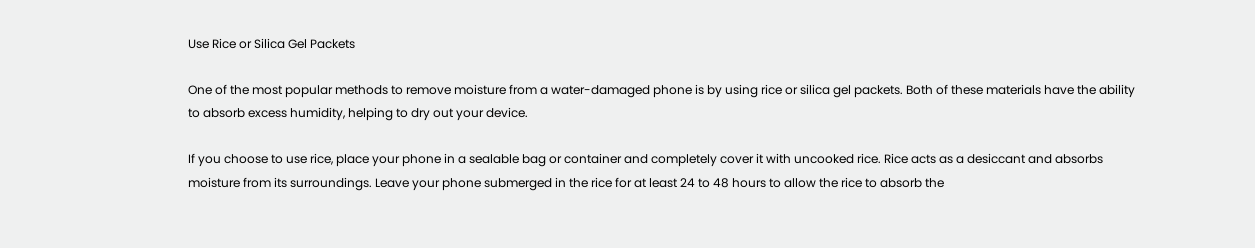Use Rice or Silica Gel Packets

One of the most popular methods to remove moisture from a water-damaged phone is by using rice or silica gel packets. Both of these materials have the ability to absorb excess humidity, helping to dry out your device.

If you choose to use rice, place your phone in a sealable bag or container and completely cover it with uncooked rice. Rice acts as a desiccant and absorbs moisture from its surroundings. Leave your phone submerged in the rice for at least 24 to 48 hours to allow the rice to absorb the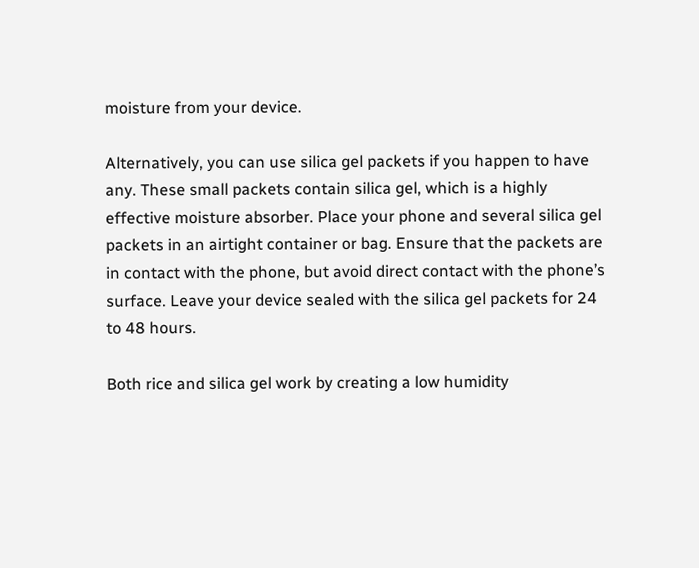moisture from your device.

Alternatively, you can use silica gel packets if you happen to have any. These small packets contain silica gel, which is a highly effective moisture absorber. Place your phone and several silica gel packets in an airtight container or bag. Ensure that the packets are in contact with the phone, but avoid direct contact with the phone’s surface. Leave your device sealed with the silica gel packets for 24 to 48 hours.

Both rice and silica gel work by creating a low humidity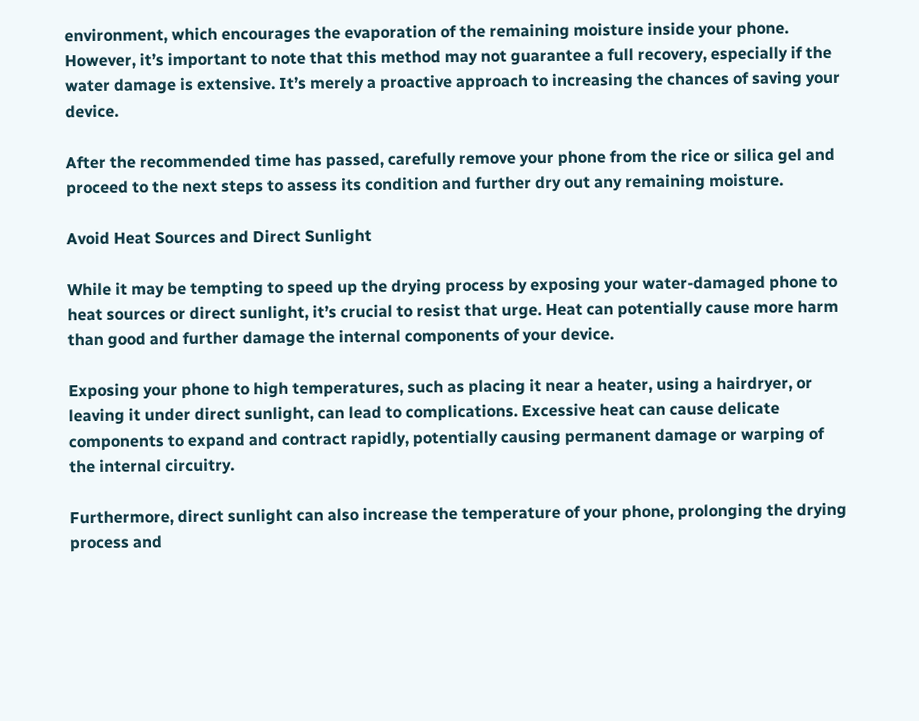environment, which encourages the evaporation of the remaining moisture inside your phone. However, it’s important to note that this method may not guarantee a full recovery, especially if the water damage is extensive. It’s merely a proactive approach to increasing the chances of saving your device.

After the recommended time has passed, carefully remove your phone from the rice or silica gel and proceed to the next steps to assess its condition and further dry out any remaining moisture.

Avoid Heat Sources and Direct Sunlight

While it may be tempting to speed up the drying process by exposing your water-damaged phone to heat sources or direct sunlight, it’s crucial to resist that urge. Heat can potentially cause more harm than good and further damage the internal components of your device.

Exposing your phone to high temperatures, such as placing it near a heater, using a hairdryer, or leaving it under direct sunlight, can lead to complications. Excessive heat can cause delicate components to expand and contract rapidly, potentially causing permanent damage or warping of the internal circuitry.

Furthermore, direct sunlight can also increase the temperature of your phone, prolonging the drying process and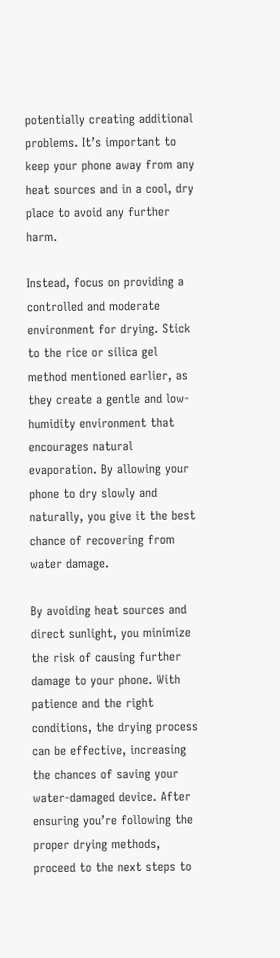potentially creating additional problems. It’s important to keep your phone away from any heat sources and in a cool, dry place to avoid any further harm.

Instead, focus on providing a controlled and moderate environment for drying. Stick to the rice or silica gel method mentioned earlier, as they create a gentle and low-humidity environment that encourages natural evaporation. By allowing your phone to dry slowly and naturally, you give it the best chance of recovering from water damage.

By avoiding heat sources and direct sunlight, you minimize the risk of causing further damage to your phone. With patience and the right conditions, the drying process can be effective, increasing the chances of saving your water-damaged device. After ensuring you’re following the proper drying methods, proceed to the next steps to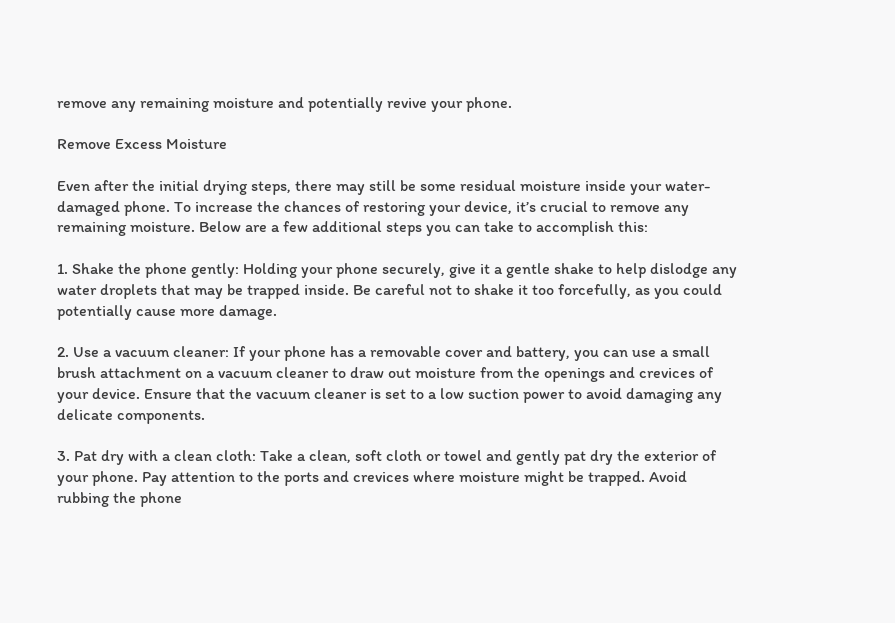remove any remaining moisture and potentially revive your phone.

Remove Excess Moisture

Even after the initial drying steps, there may still be some residual moisture inside your water-damaged phone. To increase the chances of restoring your device, it’s crucial to remove any remaining moisture. Below are a few additional steps you can take to accomplish this:

1. Shake the phone gently: Holding your phone securely, give it a gentle shake to help dislodge any water droplets that may be trapped inside. Be careful not to shake it too forcefully, as you could potentially cause more damage.

2. Use a vacuum cleaner: If your phone has a removable cover and battery, you can use a small brush attachment on a vacuum cleaner to draw out moisture from the openings and crevices of your device. Ensure that the vacuum cleaner is set to a low suction power to avoid damaging any delicate components.

3. Pat dry with a clean cloth: Take a clean, soft cloth or towel and gently pat dry the exterior of your phone. Pay attention to the ports and crevices where moisture might be trapped. Avoid rubbing the phone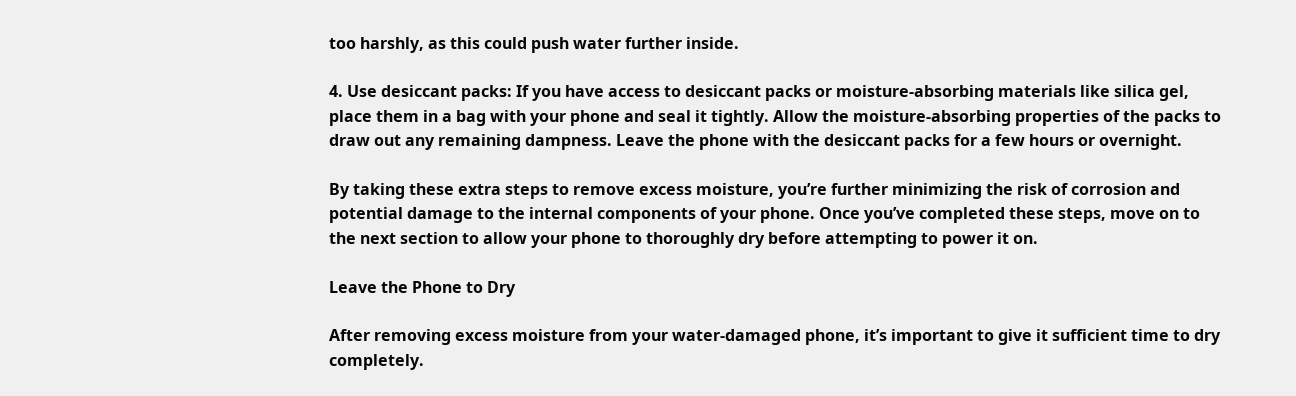too harshly, as this could push water further inside.

4. Use desiccant packs: If you have access to desiccant packs or moisture-absorbing materials like silica gel, place them in a bag with your phone and seal it tightly. Allow the moisture-absorbing properties of the packs to draw out any remaining dampness. Leave the phone with the desiccant packs for a few hours or overnight.

By taking these extra steps to remove excess moisture, you’re further minimizing the risk of corrosion and potential damage to the internal components of your phone. Once you’ve completed these steps, move on to the next section to allow your phone to thoroughly dry before attempting to power it on.

Leave the Phone to Dry

After removing excess moisture from your water-damaged phone, it’s important to give it sufficient time to dry completely.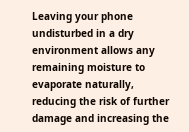Leaving your phone undisturbed in a dry environment allows any remaining moisture to evaporate naturally, reducing the risk of further damage and increasing the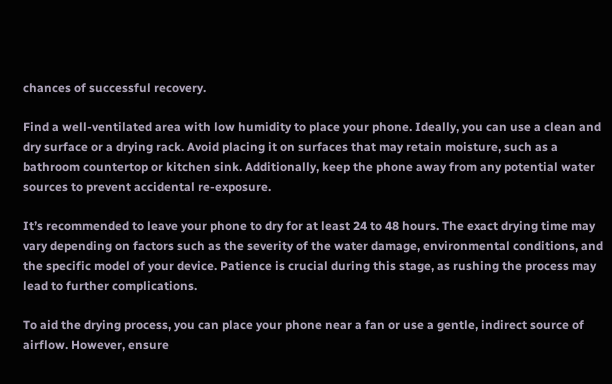chances of successful recovery.

Find a well-ventilated area with low humidity to place your phone. Ideally, you can use a clean and dry surface or a drying rack. Avoid placing it on surfaces that may retain moisture, such as a bathroom countertop or kitchen sink. Additionally, keep the phone away from any potential water sources to prevent accidental re-exposure.

It’s recommended to leave your phone to dry for at least 24 to 48 hours. The exact drying time may vary depending on factors such as the severity of the water damage, environmental conditions, and the specific model of your device. Patience is crucial during this stage, as rushing the process may lead to further complications.

To aid the drying process, you can place your phone near a fan or use a gentle, indirect source of airflow. However, ensure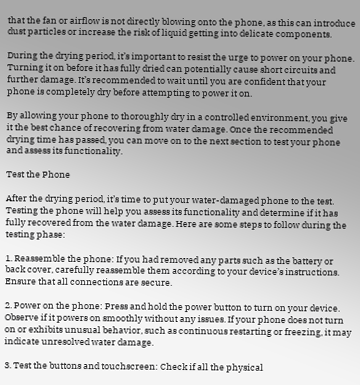that the fan or airflow is not directly blowing onto the phone, as this can introduce dust particles or increase the risk of liquid getting into delicate components.

During the drying period, it’s important to resist the urge to power on your phone. Turning it on before it has fully dried can potentially cause short circuits and further damage. It’s recommended to wait until you are confident that your phone is completely dry before attempting to power it on.

By allowing your phone to thoroughly dry in a controlled environment, you give it the best chance of recovering from water damage. Once the recommended drying time has passed, you can move on to the next section to test your phone and assess its functionality.

Test the Phone

After the drying period, it’s time to put your water-damaged phone to the test. Testing the phone will help you assess its functionality and determine if it has fully recovered from the water damage. Here are some steps to follow during the testing phase:

1. Reassemble the phone: If you had removed any parts such as the battery or back cover, carefully reassemble them according to your device’s instructions. Ensure that all connections are secure.

2. Power on the phone: Press and hold the power button to turn on your device. Observe if it powers on smoothly without any issues. If your phone does not turn on or exhibits unusual behavior, such as continuous restarting or freezing, it may indicate unresolved water damage.

3. Test the buttons and touchscreen: Check if all the physical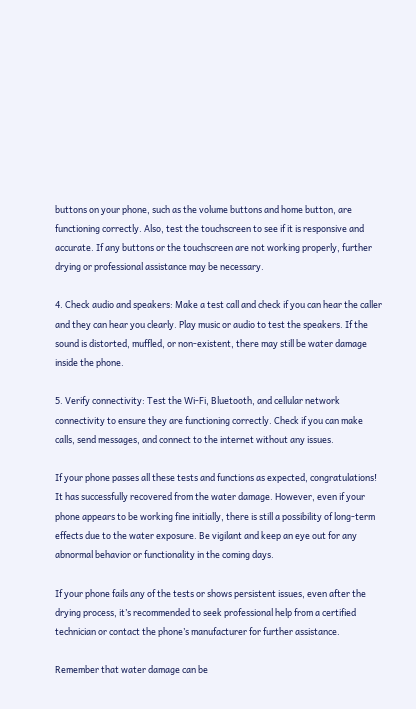buttons on your phone, such as the volume buttons and home button, are functioning correctly. Also, test the touchscreen to see if it is responsive and accurate. If any buttons or the touchscreen are not working properly, further drying or professional assistance may be necessary.

4. Check audio and speakers: Make a test call and check if you can hear the caller and they can hear you clearly. Play music or audio to test the speakers. If the sound is distorted, muffled, or non-existent, there may still be water damage inside the phone.

5. Verify connectivity: Test the Wi-Fi, Bluetooth, and cellular network connectivity to ensure they are functioning correctly. Check if you can make calls, send messages, and connect to the internet without any issues.

If your phone passes all these tests and functions as expected, congratulations! It has successfully recovered from the water damage. However, even if your phone appears to be working fine initially, there is still a possibility of long-term effects due to the water exposure. Be vigilant and keep an eye out for any abnormal behavior or functionality in the coming days.

If your phone fails any of the tests or shows persistent issues, even after the drying process, it’s recommended to seek professional help from a certified technician or contact the phone’s manufacturer for further assistance.

Remember that water damage can be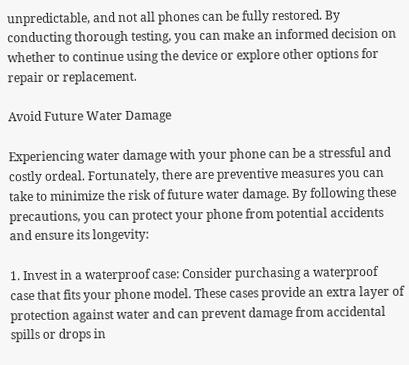unpredictable, and not all phones can be fully restored. By conducting thorough testing, you can make an informed decision on whether to continue using the device or explore other options for repair or replacement.

Avoid Future Water Damage

Experiencing water damage with your phone can be a stressful and costly ordeal. Fortunately, there are preventive measures you can take to minimize the risk of future water damage. By following these precautions, you can protect your phone from potential accidents and ensure its longevity:

1. Invest in a waterproof case: Consider purchasing a waterproof case that fits your phone model. These cases provide an extra layer of protection against water and can prevent damage from accidental spills or drops in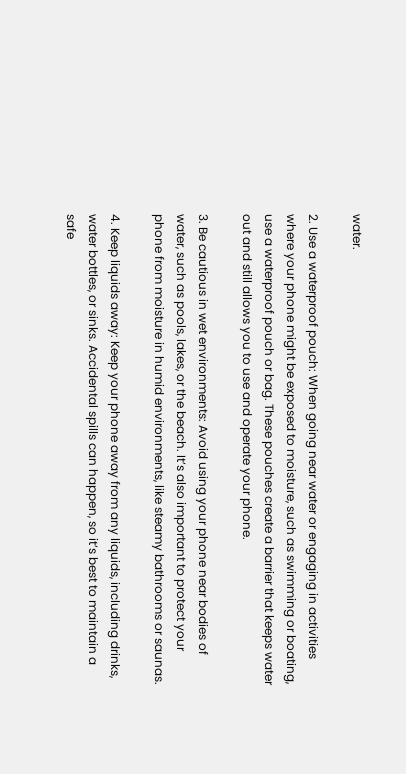water.

2. Use a waterproof pouch: When going near water or engaging in activities where your phone might be exposed to moisture, such as swimming or boating, use a waterproof pouch or bag. These pouches create a barrier that keeps water out and still allows you to use and operate your phone.

3. Be cautious in wet environments: Avoid using your phone near bodies of water, such as pools, lakes, or the beach. It’s also important to protect your phone from moisture in humid environments, like steamy bathrooms or saunas.

4. Keep liquids away: Keep your phone away from any liquids, including drinks, water bottles, or sinks. Accidental spills can happen, so it’s best to maintain a safe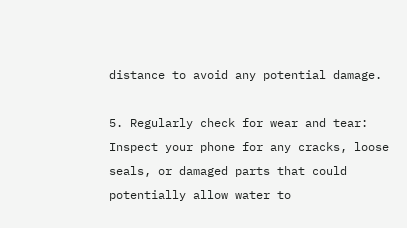distance to avoid any potential damage.

5. Regularly check for wear and tear: Inspect your phone for any cracks, loose seals, or damaged parts that could potentially allow water to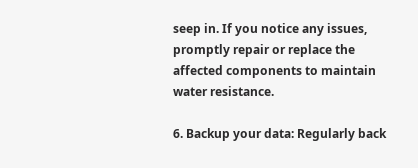seep in. If you notice any issues, promptly repair or replace the affected components to maintain water resistance.

6. Backup your data: Regularly back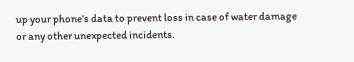up your phone’s data to prevent loss in case of water damage or any other unexpected incidents.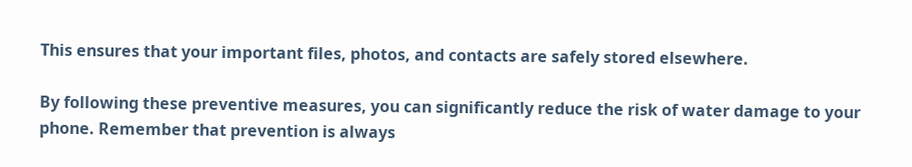This ensures that your important files, photos, and contacts are safely stored elsewhere.

By following these preventive measures, you can significantly reduce the risk of water damage to your phone. Remember that prevention is always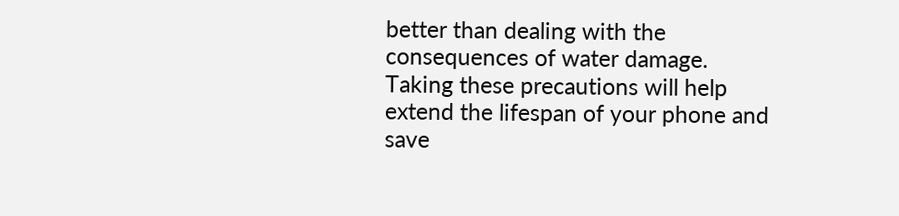better than dealing with the consequences of water damage. Taking these precautions will help extend the lifespan of your phone and save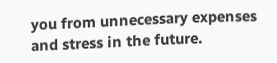you from unnecessary expenses and stress in the future.